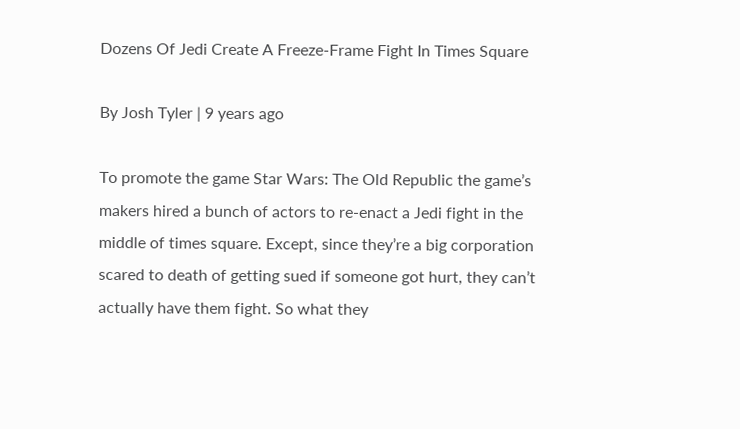Dozens Of Jedi Create A Freeze-Frame Fight In Times Square

By Josh Tyler | 9 years ago

To promote the game Star Wars: The Old Republic the game’s makers hired a bunch of actors to re-enact a Jedi fight in the middle of times square. Except, since they’re a big corporation scared to death of getting sued if someone got hurt, they can’t actually have them fight. So what they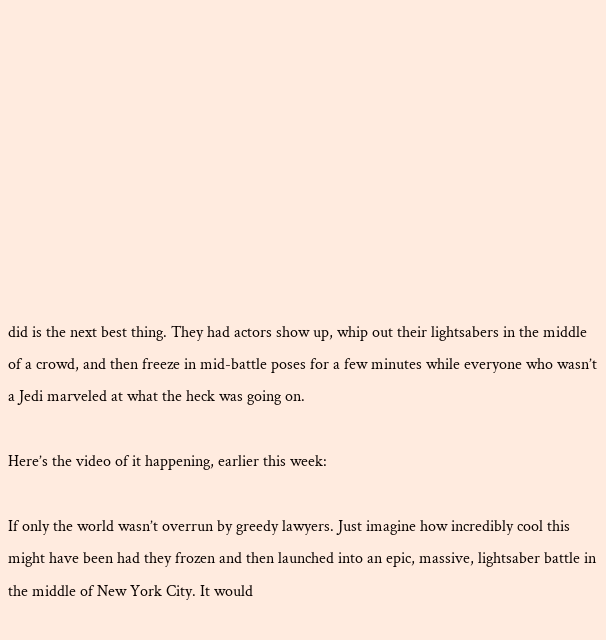did is the next best thing. They had actors show up, whip out their lightsabers in the middle of a crowd, and then freeze in mid-battle poses for a few minutes while everyone who wasn’t a Jedi marveled at what the heck was going on.

Here’s the video of it happening, earlier this week:

If only the world wasn’t overrun by greedy lawyers. Just imagine how incredibly cool this might have been had they frozen and then launched into an epic, massive, lightsaber battle in the middle of New York City. It would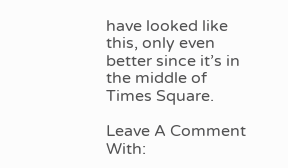have looked like this, only even better since it’s in the middle of Times Square.

Leave A Comment With: